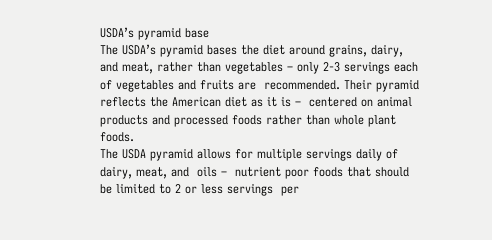USDA’s pyramid base
The USDA’s pyramid bases the diet around grains, dairy, and meat, rather than vegetables – only 2-3 servings each of vegetables and fruits are  recommended. Their pyramid reflects the American diet as it is –  centered on animal products and processed foods rather than whole plant  foods.
The USDA pyramid allows for multiple servings daily of dairy, meat, and  oils –  nutrient poor foods that should be limited to 2 or less servings  per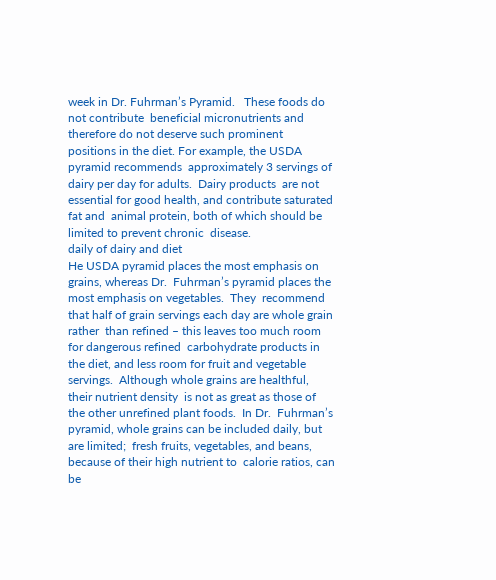week in Dr. Fuhrman’s Pyramid.   These foods do not contribute  beneficial micronutrients and therefore do not deserve such prominent  positions in the diet. For example, the USDA pyramid recommends  approximately 3 servings of dairy per day for adults.  Dairy products  are not essential for good health, and contribute saturated fat and  animal protein, both of which should be limited to prevent chronic  disease.
daily of dairy and diet
He USDA pyramid places the most emphasis on grains, whereas Dr.  Fuhrman’s pyramid places the most emphasis on vegetables.  They  recommend that half of grain servings each day are whole grain rather  than refined – this leaves too much room for dangerous refined  carbohydrate products in the diet, and less room for fruit and vegetable servings.  Although whole grains are healthful, their nutrient density  is not as great as those of the other unrefined plant foods.  In Dr.  Fuhrman’s pyramid, whole grains can be included daily, but are limited;  fresh fruits, vegetables, and beans, because of their high nutrient to  calorie ratios, can be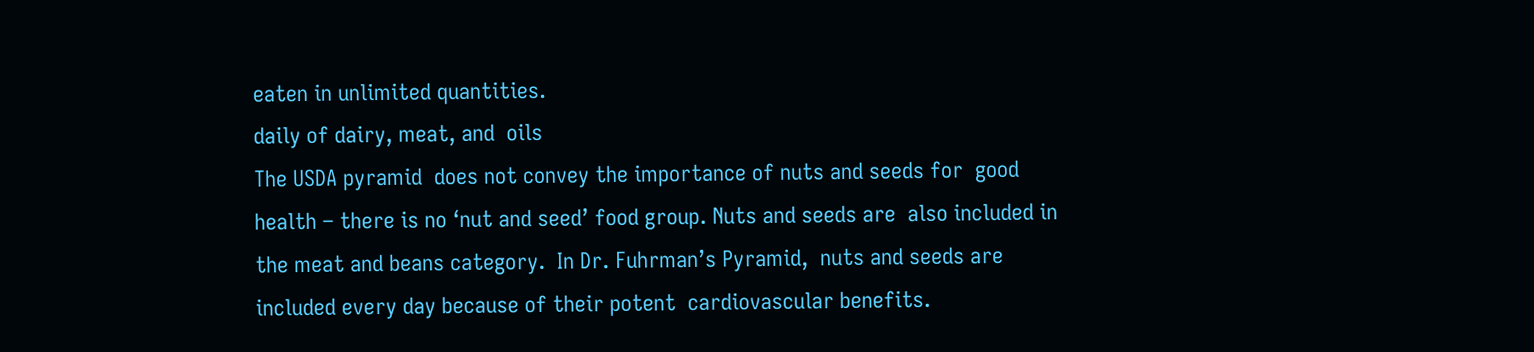eaten in unlimited quantities.
daily of dairy, meat, and  oils
The USDA pyramid  does not convey the importance of nuts and seeds for  good health – there is no ‘nut and seed’ food group. Nuts and seeds are  also included in the meat and beans category.  In Dr. Fuhrman’s Pyramid,  nuts and seeds are included every day because of their potent  cardiovascular benefits.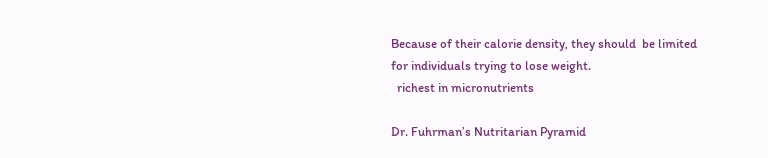Because of their calorie density, they should  be limited for individuals trying to lose weight.
  richest in micronutrients

Dr. Fuhrman’s Nutritarian Pyramid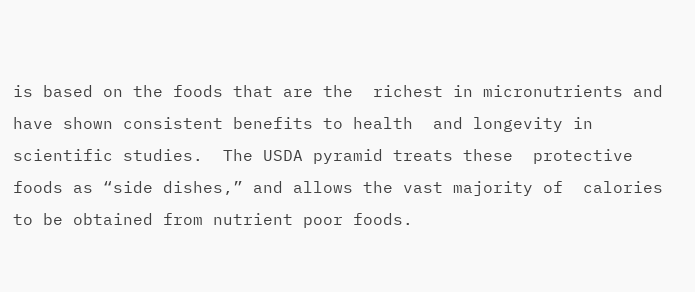is based on the foods that are the  richest in micronutrients and have shown consistent benefits to health  and longevity in scientific studies.  The USDA pyramid treats these  protective foods as “side dishes,” and allows the vast majority of  calories to be obtained from nutrient poor foods.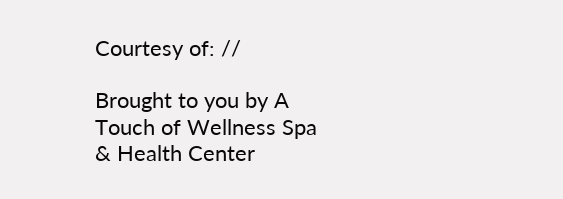Courtesy of: //

Brought to you by A Touch of Wellness Spa & Health Center